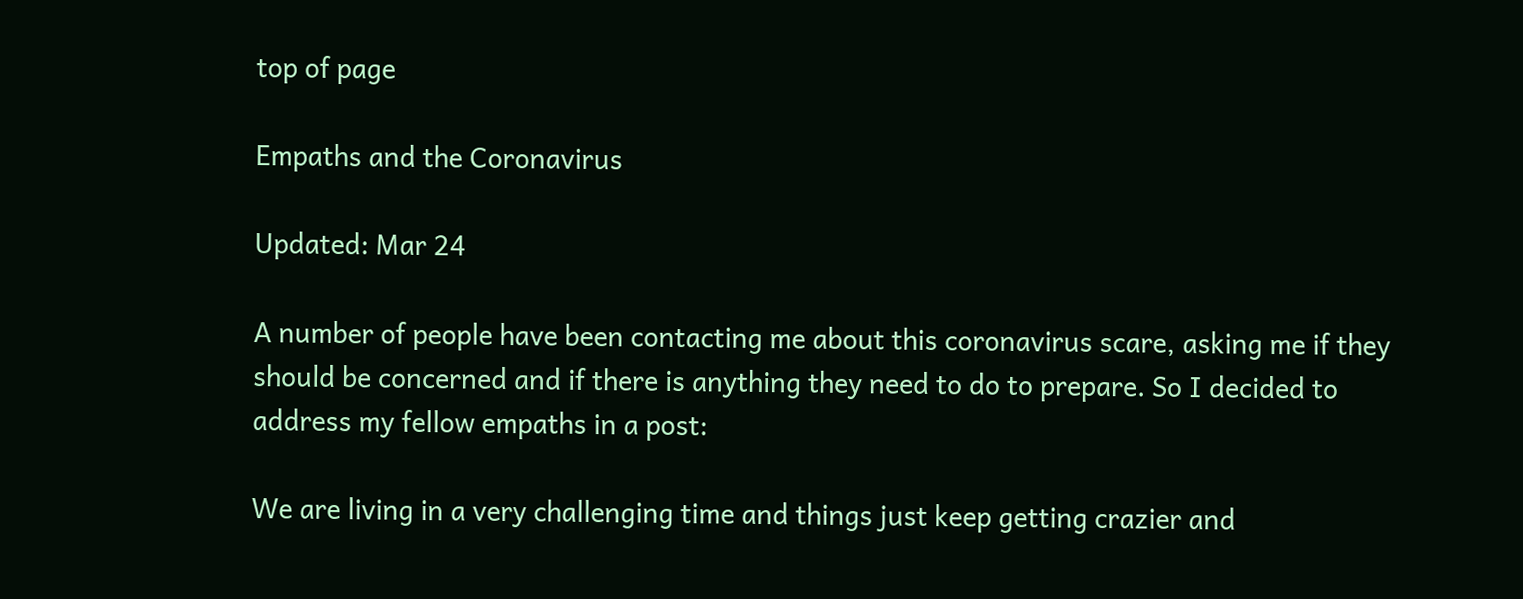top of page

Empaths and the Coronavirus

Updated: Mar 24

A number of people have been contacting me about this coronavirus scare, asking me if they should be concerned and if there is anything they need to do to prepare. So I decided to address my fellow empaths in a post:

We are living in a very challenging time and things just keep getting crazier and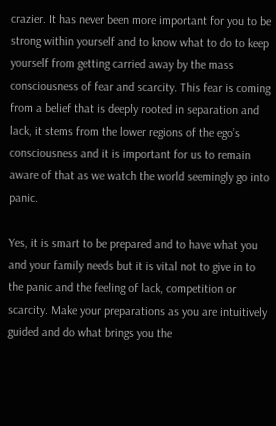crazier. It has never been more important for you to be strong within yourself and to know what to do to keep yourself from getting carried away by the mass consciousness of fear and scarcity. This fear is coming from a belief that is deeply rooted in separation and lack, it stems from the lower regions of the ego’s consciousness and it is important for us to remain aware of that as we watch the world seemingly go into panic.

Yes, it is smart to be prepared and to have what you and your family needs but it is vital not to give in to the panic and the feeling of lack, competition or scarcity. Make your preparations as you are intuitively guided and do what brings you the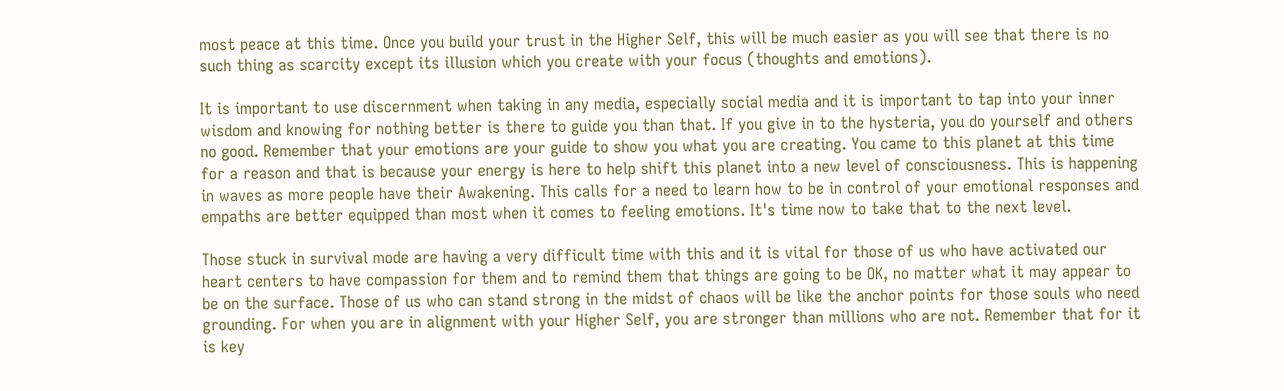most peace at this time. Once you build your trust in the Higher Self, this will be much easier as you will see that there is no such thing as scarcity except its illusion which you create with your focus (thoughts and emotions).

It is important to use discernment when taking in any media, especially social media and it is important to tap into your inner wisdom and knowing for nothing better is there to guide you than that. If you give in to the hysteria, you do yourself and others no good. Remember that your emotions are your guide to show you what you are creating. You came to this planet at this time for a reason and that is because your energy is here to help shift this planet into a new level of consciousness. This is happening in waves as more people have their Awakening. This calls for a need to learn how to be in control of your emotional responses and empaths are better equipped than most when it comes to feeling emotions. It's time now to take that to the next level.

Those stuck in survival mode are having a very difficult time with this and it is vital for those of us who have activated our heart centers to have compassion for them and to remind them that things are going to be OK, no matter what it may appear to be on the surface. Those of us who can stand strong in the midst of chaos will be like the anchor points for those souls who need grounding. For when you are in alignment with your Higher Self, you are stronger than millions who are not. Remember that for it is key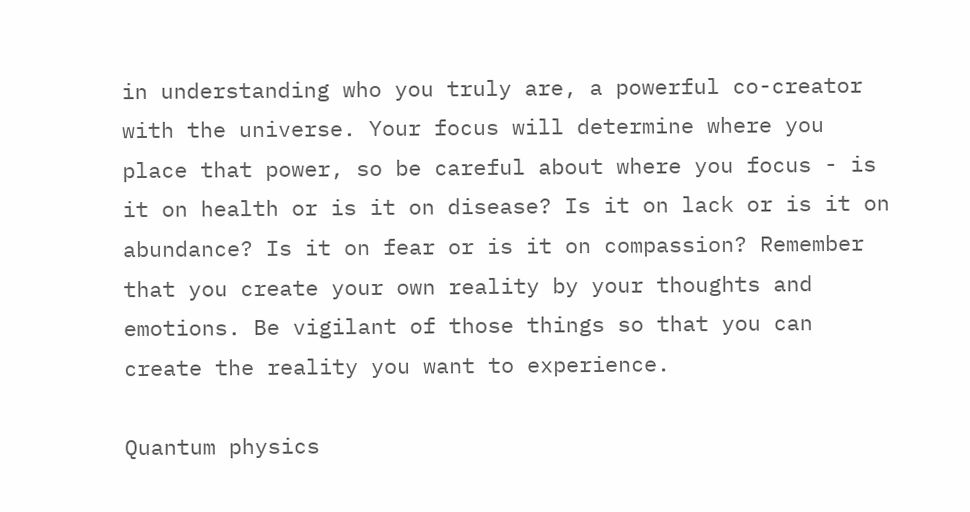in understanding who you truly are, a powerful co-creator with the universe. Your focus will determine where you place that power, so be careful about where you focus - is it on health or is it on disease? Is it on lack or is it on abundance? Is it on fear or is it on compassion? Remember that you create your own reality by your thoughts and emotions. Be vigilant of those things so that you can create the reality you want to experience.

Quantum physics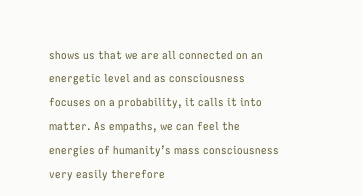shows us that we are all connected on an energetic level and as consciousness focuses on a probability, it calls it into matter. As empaths, we can feel the energies of humanity’s mass consciousness very easily therefore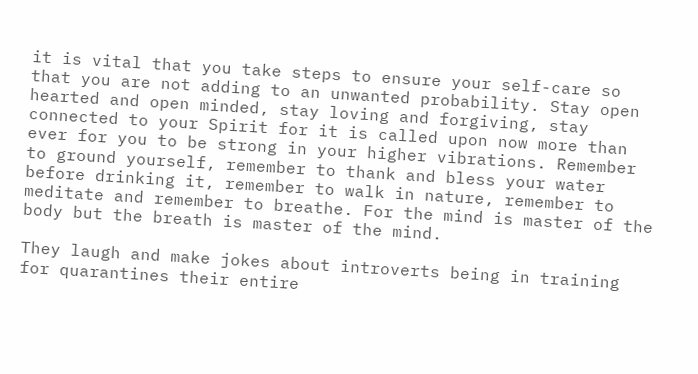it is vital that you take steps to ensure your self-care so that you are not adding to an unwanted probability. Stay open hearted and open minded, stay loving and forgiving, stay connected to your Spirit for it is called upon now more than ever for you to be strong in your higher vibrations. Remember to ground yourself, remember to thank and bless your water before drinking it, remember to walk in nature, remember to meditate and remember to breathe. For the mind is master of the body but the breath is master of the mind.

They laugh and make jokes about introverts being in training for quarantines their entire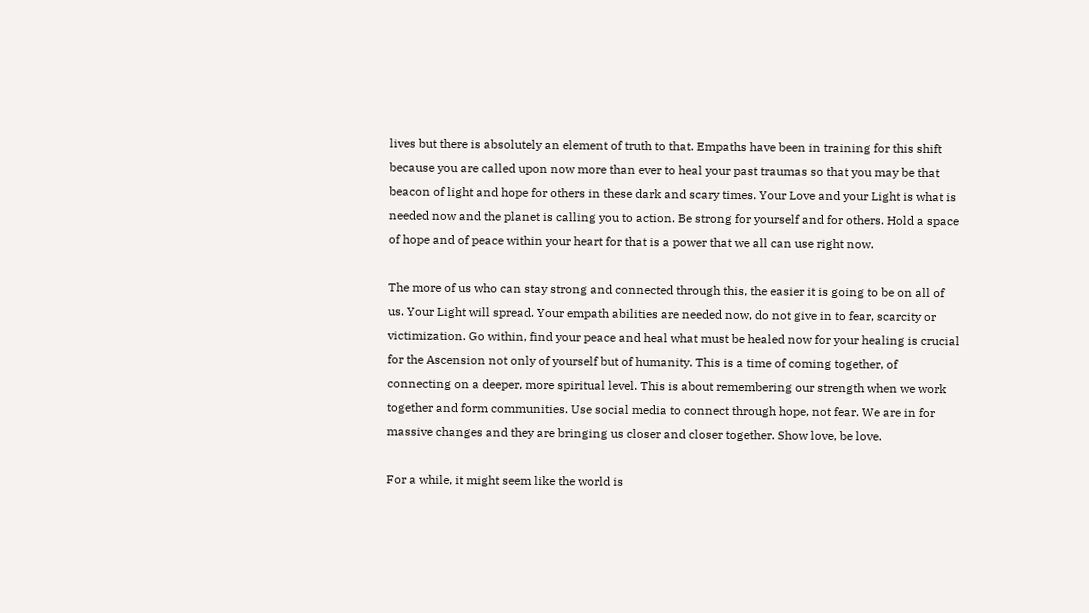lives but there is absolutely an element of truth to that. Empaths have been in training for this shift because you are called upon now more than ever to heal your past traumas so that you may be that beacon of light and hope for others in these dark and scary times. Your Love and your Light is what is needed now and the planet is calling you to action. Be strong for yourself and for others. Hold a space of hope and of peace within your heart for that is a power that we all can use right now.

The more of us who can stay strong and connected through this, the easier it is going to be on all of us. Your Light will spread. Your empath abilities are needed now, do not give in to fear, scarcity or victimization. Go within, find your peace and heal what must be healed now for your healing is crucial for the Ascension not only of yourself but of humanity. This is a time of coming together, of connecting on a deeper, more spiritual level. This is about remembering our strength when we work together and form communities. Use social media to connect through hope, not fear. We are in for massive changes and they are bringing us closer and closer together. Show love, be love.

For a while, it might seem like the world is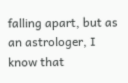falling apart, but as an astrologer, I know that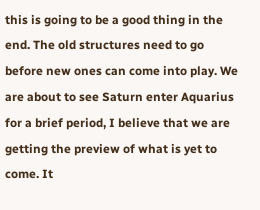this is going to be a good thing in the end. The old structures need to go before new ones can come into play. We are about to see Saturn enter Aquarius for a brief period, I believe that we are getting the preview of what is yet to come. It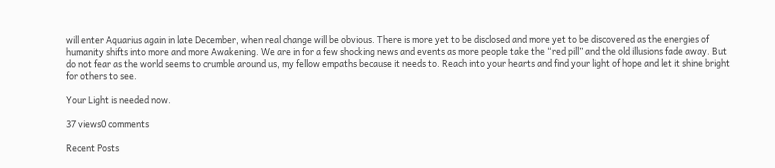will enter Aquarius again in late December, when real change will be obvious. There is more yet to be disclosed and more yet to be discovered as the energies of humanity shifts into more and more Awakening. We are in for a few shocking news and events as more people take the “red pill” and the old illusions fade away. But do not fear as the world seems to crumble around us, my fellow empaths because it needs to. Reach into your hearts and find your light of hope and let it shine bright for others to see.

Your Light is needed now.

37 views0 comments

Recent Posts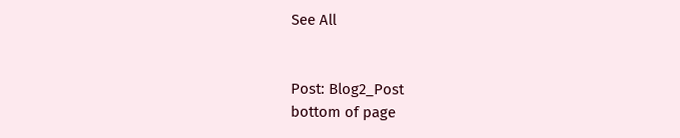See All


Post: Blog2_Post
bottom of page